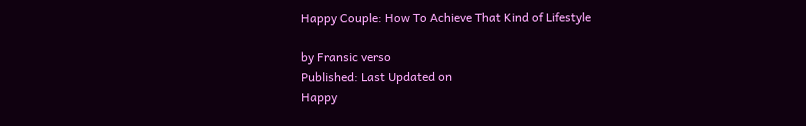Happy Couple: How To Achieve That Kind of Lifestyle

by Fransic verso
Published: Last Updated on
Happy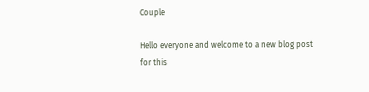Couple

Hello everyone and welcome to a new blog post for this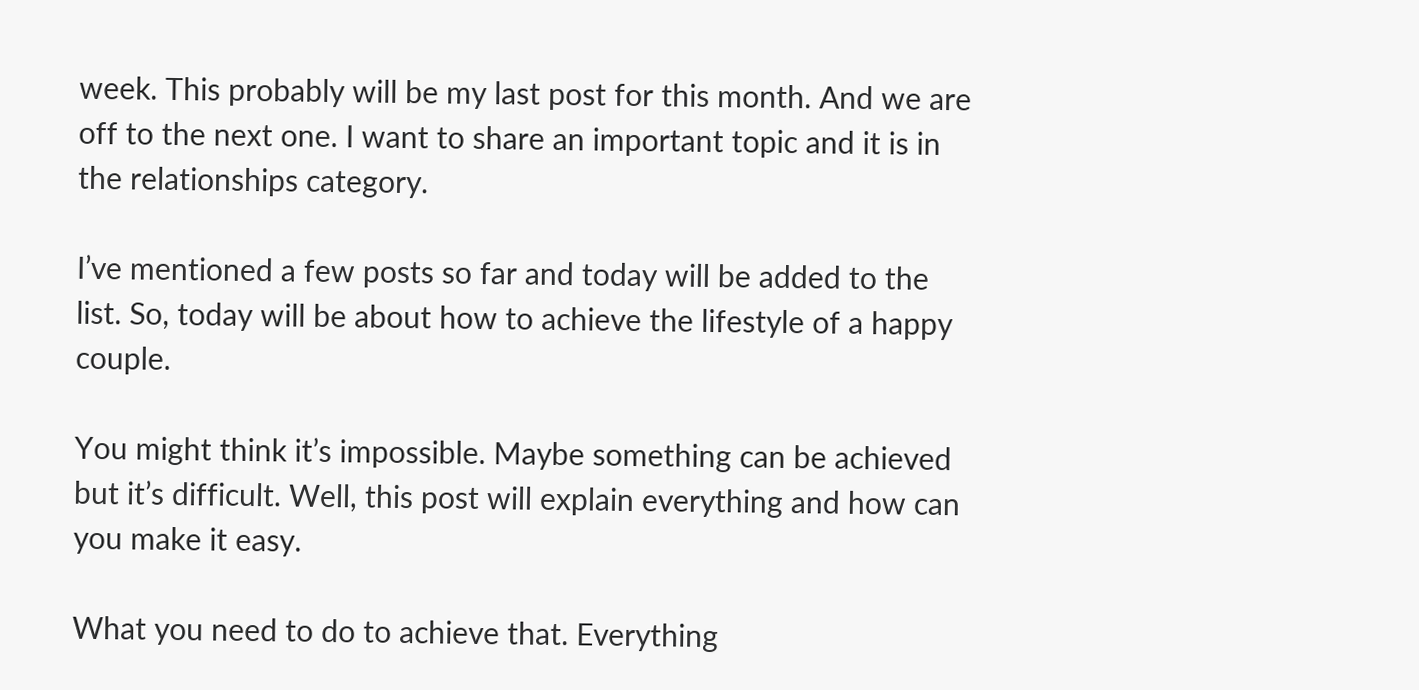week. This probably will be my last post for this month. And we are off to the next one. I want to share an important topic and it is in the relationships category.

I’ve mentioned a few posts so far and today will be added to the list. So, today will be about how to achieve the lifestyle of a happy couple.

You might think it’s impossible. Maybe something can be achieved but it’s difficult. Well, this post will explain everything and how can you make it easy.

What you need to do to achieve that. Everything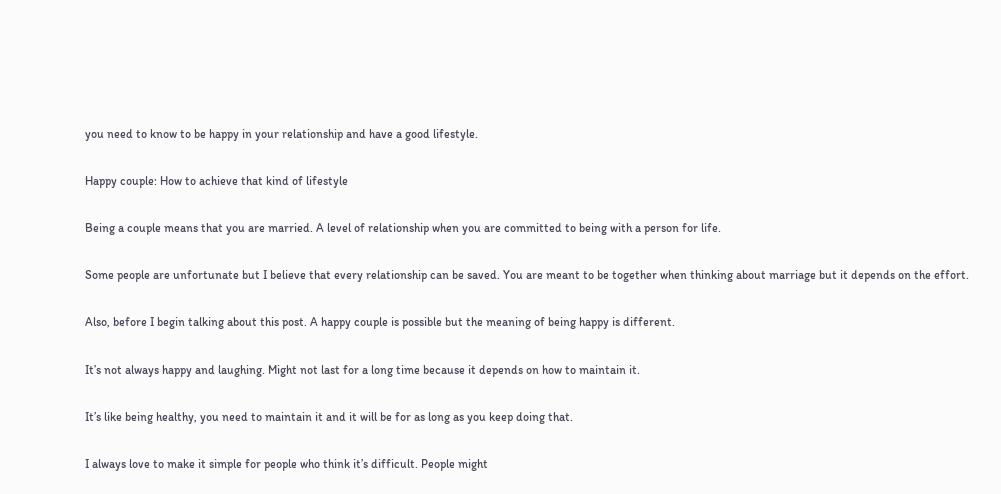you need to know to be happy in your relationship and have a good lifestyle.

Happy couple: How to achieve that kind of lifestyle

Being a couple means that you are married. A level of relationship when you are committed to being with a person for life.

Some people are unfortunate but I believe that every relationship can be saved. You are meant to be together when thinking about marriage but it depends on the effort.

Also, before I begin talking about this post. A happy couple is possible but the meaning of being happy is different.

It’s not always happy and laughing. Might not last for a long time because it depends on how to maintain it.

It’s like being healthy, you need to maintain it and it will be for as long as you keep doing that.

I always love to make it simple for people who think it’s difficult. People might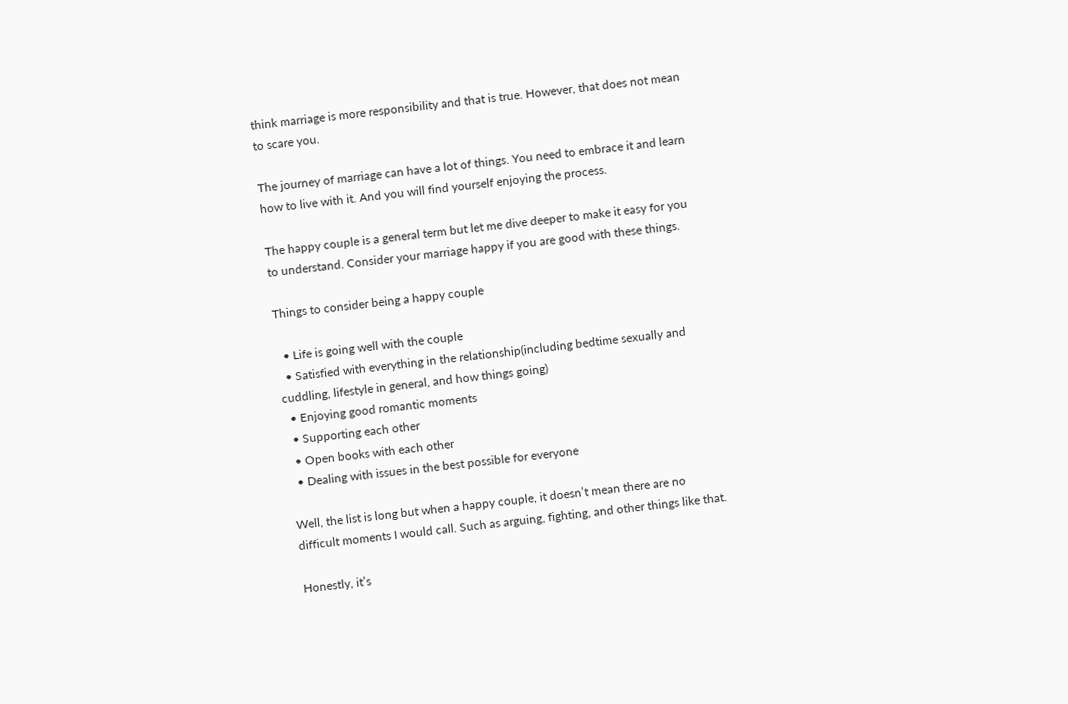think marriage is more responsibility and that is true. However, that does not mean to scare you.

The journey of marriage can have a lot of things. You need to embrace it and learn how to live with it. And you will find yourself enjoying the process.

The happy couple is a general term but let me dive deeper to make it easy for you to understand. Consider your marriage happy if you are good with these things.

Things to consider being a happy couple

  • Life is going well with the couple
  • Satisfied with everything in the relationship(including bedtime sexually and cuddling, lifestyle in general, and how things going)
  • Enjoying good romantic moments
  • Supporting each other
  • Open books with each other
  • Dealing with issues in the best possible for everyone

Well, the list is long but when a happy couple, it doesn’t mean there are no difficult moments I would call. Such as arguing, fighting, and other things like that.

Honestly, it’s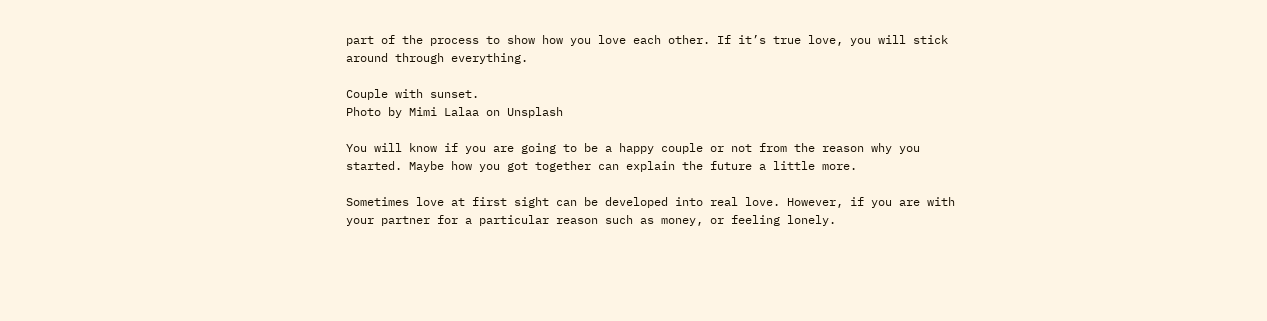part of the process to show how you love each other. If it’s true love, you will stick around through everything.

Couple with sunset.
Photo by Mimi Lalaa on Unsplash

You will know if you are going to be a happy couple or not from the reason why you started. Maybe how you got together can explain the future a little more.

Sometimes love at first sight can be developed into real love. However, if you are with your partner for a particular reason such as money, or feeling lonely.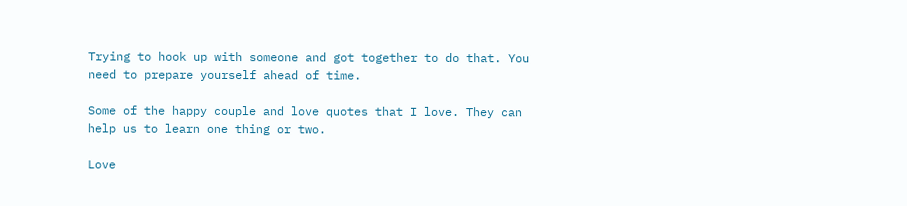Trying to hook up with someone and got together to do that. You need to prepare yourself ahead of time.

Some of the happy couple and love quotes that I love. They can help us to learn one thing or two.

Love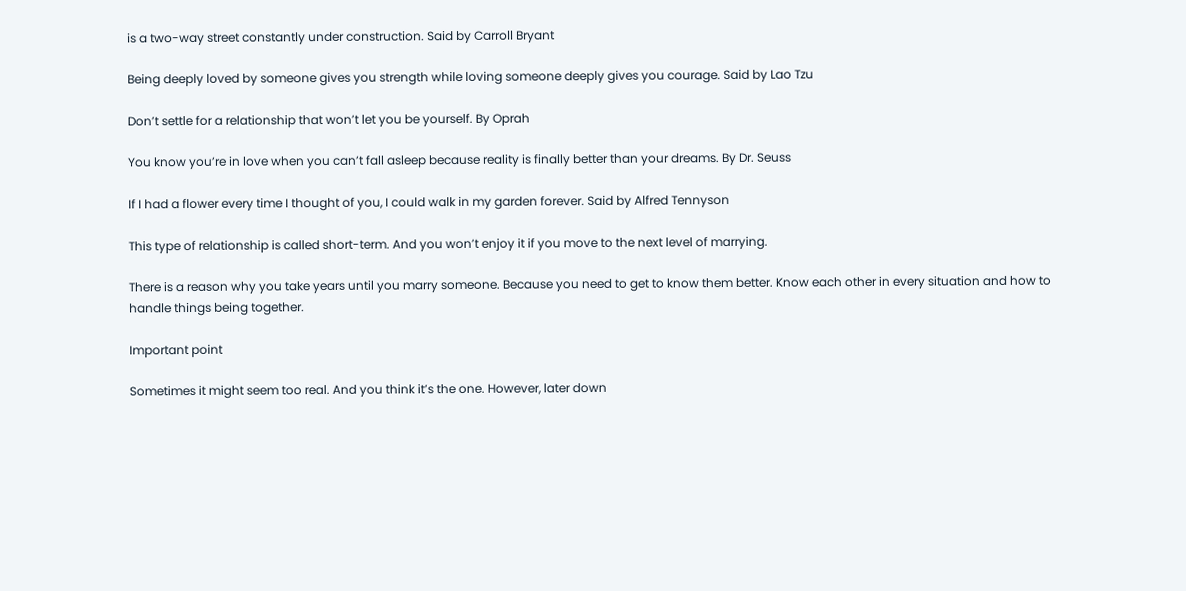is a two-way street constantly under construction. Said by Carroll Bryant

Being deeply loved by someone gives you strength while loving someone deeply gives you courage. Said by Lao Tzu

Don’t settle for a relationship that won’t let you be yourself. By Oprah

You know you’re in love when you can’t fall asleep because reality is finally better than your dreams. By Dr. Seuss

If I had a flower every time I thought of you, I could walk in my garden forever. Said by Alfred Tennyson

This type of relationship is called short-term. And you won’t enjoy it if you move to the next level of marrying.

There is a reason why you take years until you marry someone. Because you need to get to know them better. Know each other in every situation and how to handle things being together.

Important point

Sometimes it might seem too real. And you think it’s the one. However, later down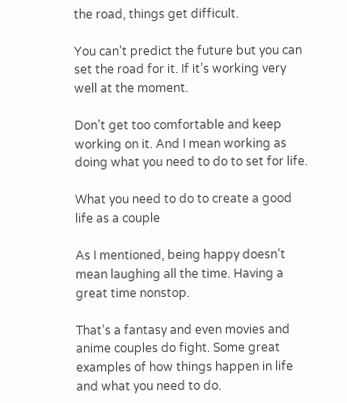the road, things get difficult.

You can’t predict the future but you can set the road for it. If it’s working very well at the moment.

Don’t get too comfortable and keep working on it. And I mean working as doing what you need to do to set for life.

What you need to do to create a good life as a couple

As I mentioned, being happy doesn’t mean laughing all the time. Having a great time nonstop.

That’s a fantasy and even movies and anime couples do fight. Some great examples of how things happen in life and what you need to do.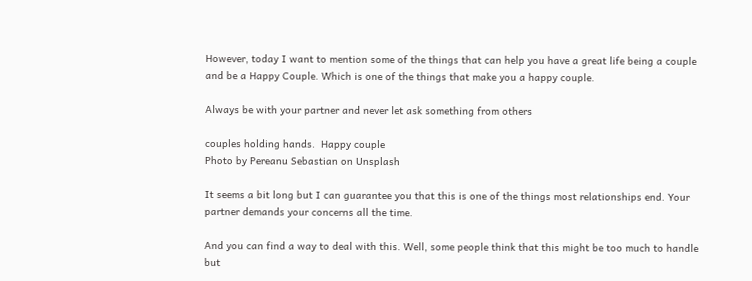However, today I want to mention some of the things that can help you have a great life being a couple and be a Happy Couple. Which is one of the things that make you a happy couple.

Always be with your partner and never let ask something from others

couples holding hands.  Happy couple
Photo by Pereanu Sebastian on Unsplash

It seems a bit long but I can guarantee you that this is one of the things most relationships end. Your partner demands your concerns all the time.

And you can find a way to deal with this. Well, some people think that this might be too much to handle but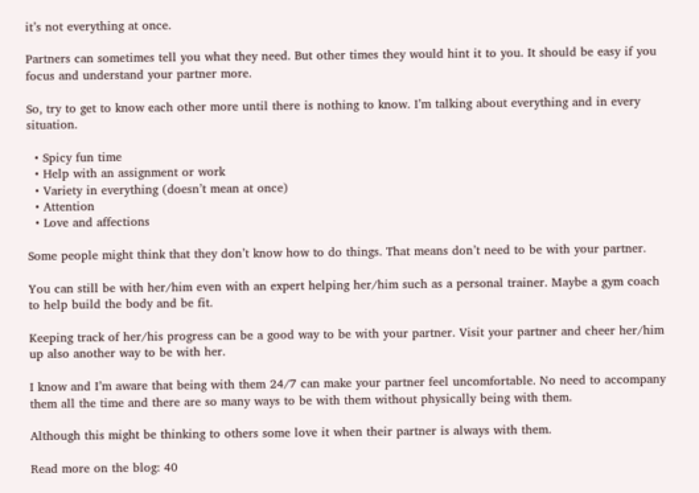it’s not everything at once.

Partners can sometimes tell you what they need. But other times they would hint it to you. It should be easy if you focus and understand your partner more.

So, try to get to know each other more until there is nothing to know. I’m talking about everything and in every situation.

  • Spicy fun time
  • Help with an assignment or work
  • Variety in everything (doesn’t mean at once)
  • Attention
  • Love and affections

Some people might think that they don’t know how to do things. That means don’t need to be with your partner.

You can still be with her/him even with an expert helping her/him such as a personal trainer. Maybe a gym coach to help build the body and be fit.

Keeping track of her/his progress can be a good way to be with your partner. Visit your partner and cheer her/him up also another way to be with her.

I know and I’m aware that being with them 24/7 can make your partner feel uncomfortable. No need to accompany them all the time and there are so many ways to be with them without physically being with them.

Although this might be thinking to others some love it when their partner is always with them.

Read more on the blog: 40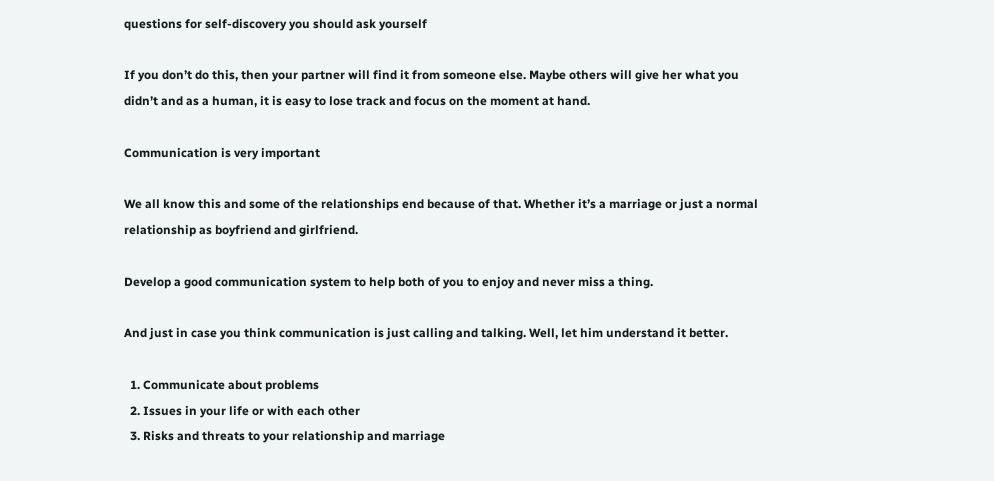questions for self-discovery you should ask yourself

If you don’t do this, then your partner will find it from someone else. Maybe others will give her what you didn’t and as a human, it is easy to lose track and focus on the moment at hand.

Communication is very important

We all know this and some of the relationships end because of that. Whether it’s a marriage or just a normal relationship as boyfriend and girlfriend.

Develop a good communication system to help both of you to enjoy and never miss a thing.

And just in case you think communication is just calling and talking. Well, let him understand it better.

  1. Communicate about problems
  2. Issues in your life or with each other
  3. Risks and threats to your relationship and marriage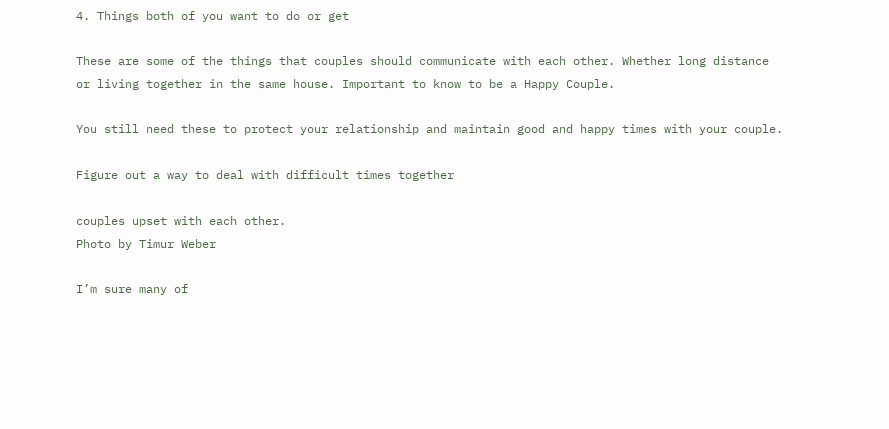4. Things both of you want to do or get

These are some of the things that couples should communicate with each other. Whether long distance or living together in the same house. Important to know to be a Happy Couple.

You still need these to protect your relationship and maintain good and happy times with your couple.

Figure out a way to deal with difficult times together

couples upset with each other.
Photo by Timur Weber

I’m sure many of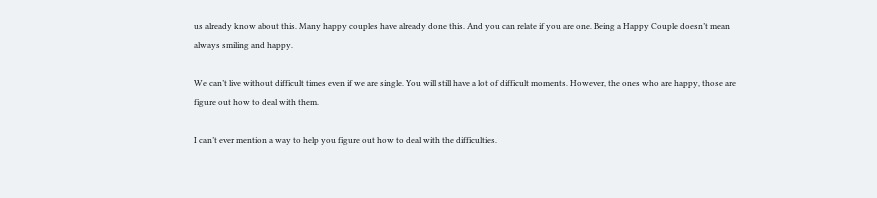us already know about this. Many happy couples have already done this. And you can relate if you are one. Being a Happy Couple doesn’t mean always smiling and happy.

We can’t live without difficult times even if we are single. You will still have a lot of difficult moments. However, the ones who are happy, those are figure out how to deal with them.

I can’t ever mention a way to help you figure out how to deal with the difficulties.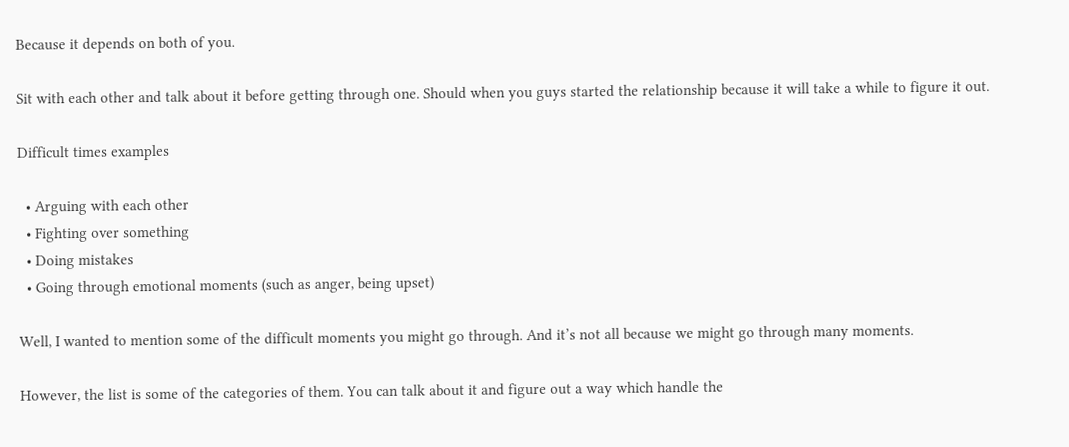Because it depends on both of you.

Sit with each other and talk about it before getting through one. Should when you guys started the relationship because it will take a while to figure it out.

Difficult times examples

  • Arguing with each other
  • Fighting over something
  • Doing mistakes
  • Going through emotional moments (such as anger, being upset)

Well, I wanted to mention some of the difficult moments you might go through. And it’s not all because we might go through many moments.

However, the list is some of the categories of them. You can talk about it and figure out a way which handle the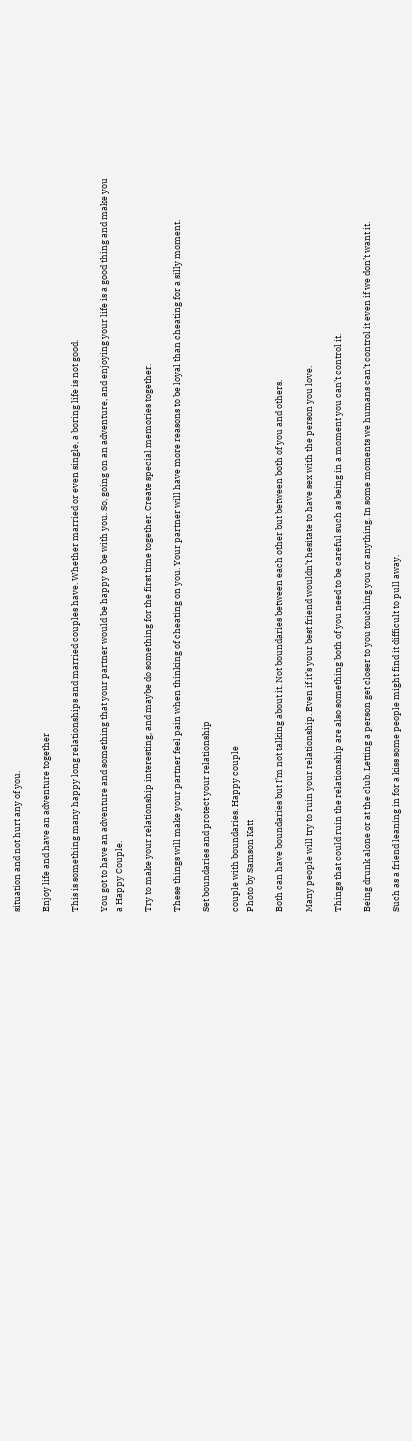situation and not hurt any of you.

Enjoy life and have an adventure together

This is something many happy long relationships and married couples have. Whether married or even single, a boring life is not good.

You got to have an adventure and something that your partner would be happy to be with you. So, going on an adventure, and enjoying your life is a good thing and make you a Happy Couple.

Try to make your relationship interesting, and maybe do something for the first time together. Create special memories together.

These things will make your partner feel pain when thinking of cheating on you. Your partner will have more reasons to be loyal than cheating for a silly moment.

Set boundaries and protect your relationship

couple with boundaries. Happy couple
Photo by Samson Katt

Both can have boundaries but I’m not talking about it. Not boundaries between each other but between both of you and others.

Many people will try to ruin your relationship. Even if it’s your best friend wouldn’t hesitate to have sex with the person you love.

Things that could ruin the relationship are also something both of you need to be careful such as being in a moment you can’t control it.

Being drunk alone or at the club. Letting a person get closer to you touching you or anything. In some moments we humans can’t control it even if we don’t want it.

Such as a friend leaning in for a kiss some people might find it difficult to pull away.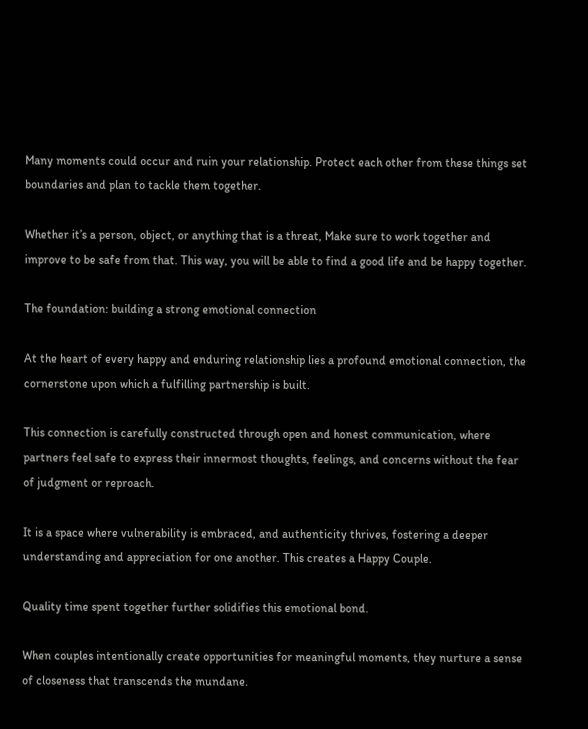Many moments could occur and ruin your relationship. Protect each other from these things set boundaries and plan to tackle them together.

Whether it’s a person, object, or anything that is a threat, Make sure to work together and improve to be safe from that. This way, you will be able to find a good life and be happy together.

The foundation: building a strong emotional connection

At the heart of every happy and enduring relationship lies a profound emotional connection, the cornerstone upon which a fulfilling partnership is built.

This connection is carefully constructed through open and honest communication, where partners feel safe to express their innermost thoughts, feelings, and concerns without the fear of judgment or reproach.

It is a space where vulnerability is embraced, and authenticity thrives, fostering a deeper understanding and appreciation for one another. This creates a Happy Couple.

Quality time spent together further solidifies this emotional bond.

When couples intentionally create opportunities for meaningful moments, they nurture a sense of closeness that transcends the mundane.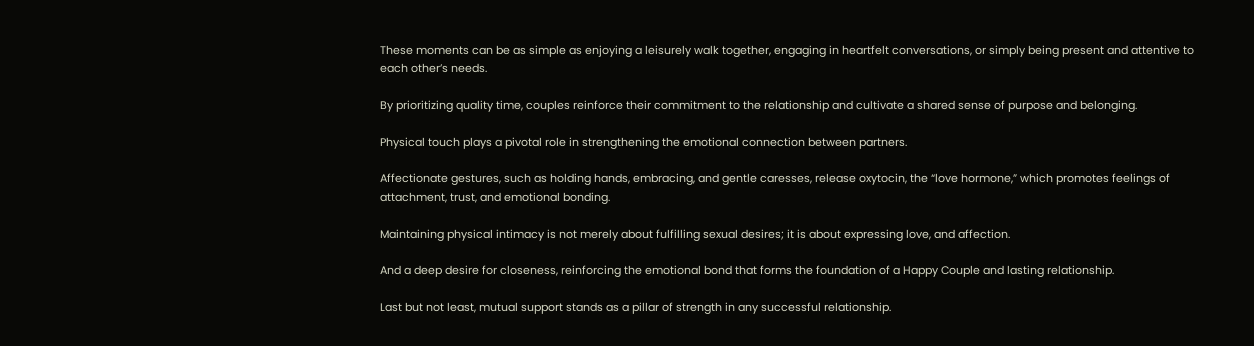These moments can be as simple as enjoying a leisurely walk together, engaging in heartfelt conversations, or simply being present and attentive to each other’s needs.

By prioritizing quality time, couples reinforce their commitment to the relationship and cultivate a shared sense of purpose and belonging.

Physical touch plays a pivotal role in strengthening the emotional connection between partners.

Affectionate gestures, such as holding hands, embracing, and gentle caresses, release oxytocin, the “love hormone,” which promotes feelings of attachment, trust, and emotional bonding.

Maintaining physical intimacy is not merely about fulfilling sexual desires; it is about expressing love, and affection.

And a deep desire for closeness, reinforcing the emotional bond that forms the foundation of a Happy Couple and lasting relationship.

Last but not least, mutual support stands as a pillar of strength in any successful relationship.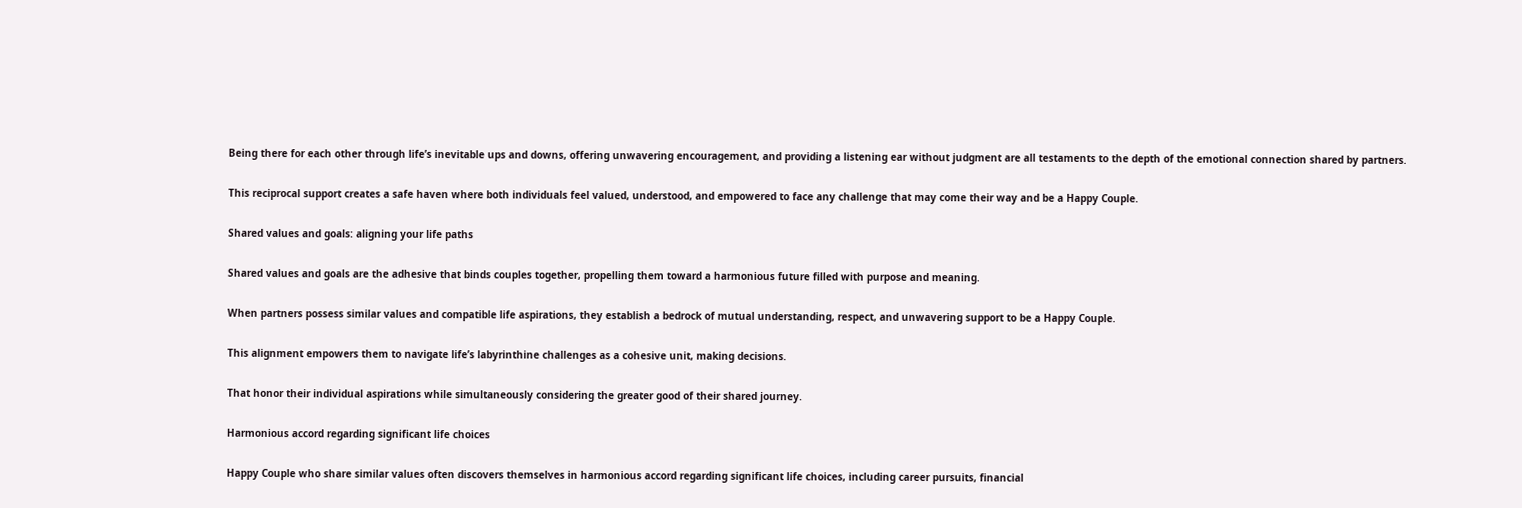Being there for each other through life’s inevitable ups and downs, offering unwavering encouragement, and providing a listening ear without judgment are all testaments to the depth of the emotional connection shared by partners.

This reciprocal support creates a safe haven where both individuals feel valued, understood, and empowered to face any challenge that may come their way and be a Happy Couple.

Shared values and goals: aligning your life paths

Shared values and goals are the adhesive that binds couples together, propelling them toward a harmonious future filled with purpose and meaning.

When partners possess similar values and compatible life aspirations, they establish a bedrock of mutual understanding, respect, and unwavering support to be a Happy Couple.

This alignment empowers them to navigate life’s labyrinthine challenges as a cohesive unit, making decisions.

That honor their individual aspirations while simultaneously considering the greater good of their shared journey.

Harmonious accord regarding significant life choices

Happy Couple who share similar values often discovers themselves in harmonious accord regarding significant life choices, including career pursuits, financial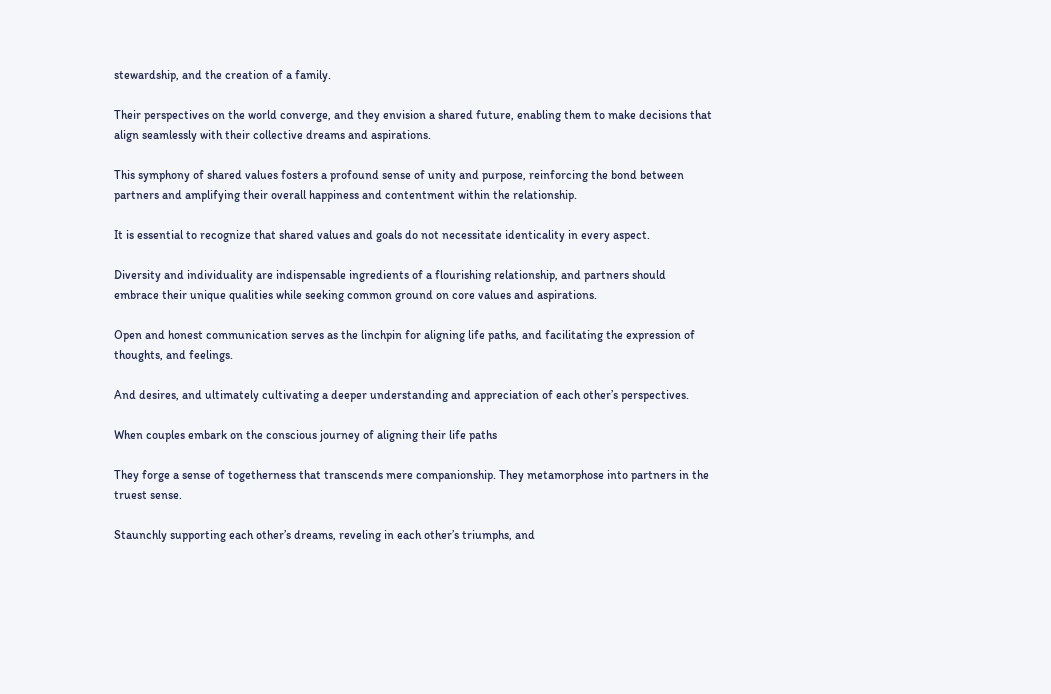stewardship, and the creation of a family.

Their perspectives on the world converge, and they envision a shared future, enabling them to make decisions that align seamlessly with their collective dreams and aspirations.

This symphony of shared values fosters a profound sense of unity and purpose, reinforcing the bond between partners and amplifying their overall happiness and contentment within the relationship.

It is essential to recognize that shared values and goals do not necessitate identicality in every aspect.

Diversity and individuality are indispensable ingredients of a flourishing relationship, and partners should embrace their unique qualities while seeking common ground on core values and aspirations.

Open and honest communication serves as the linchpin for aligning life paths, and facilitating the expression of thoughts, and feelings.

And desires, and ultimately cultivating a deeper understanding and appreciation of each other’s perspectives.

When couples embark on the conscious journey of aligning their life paths

They forge a sense of togetherness that transcends mere companionship. They metamorphose into partners in the truest sense.

Staunchly supporting each other’s dreams, reveling in each other’s triumphs, and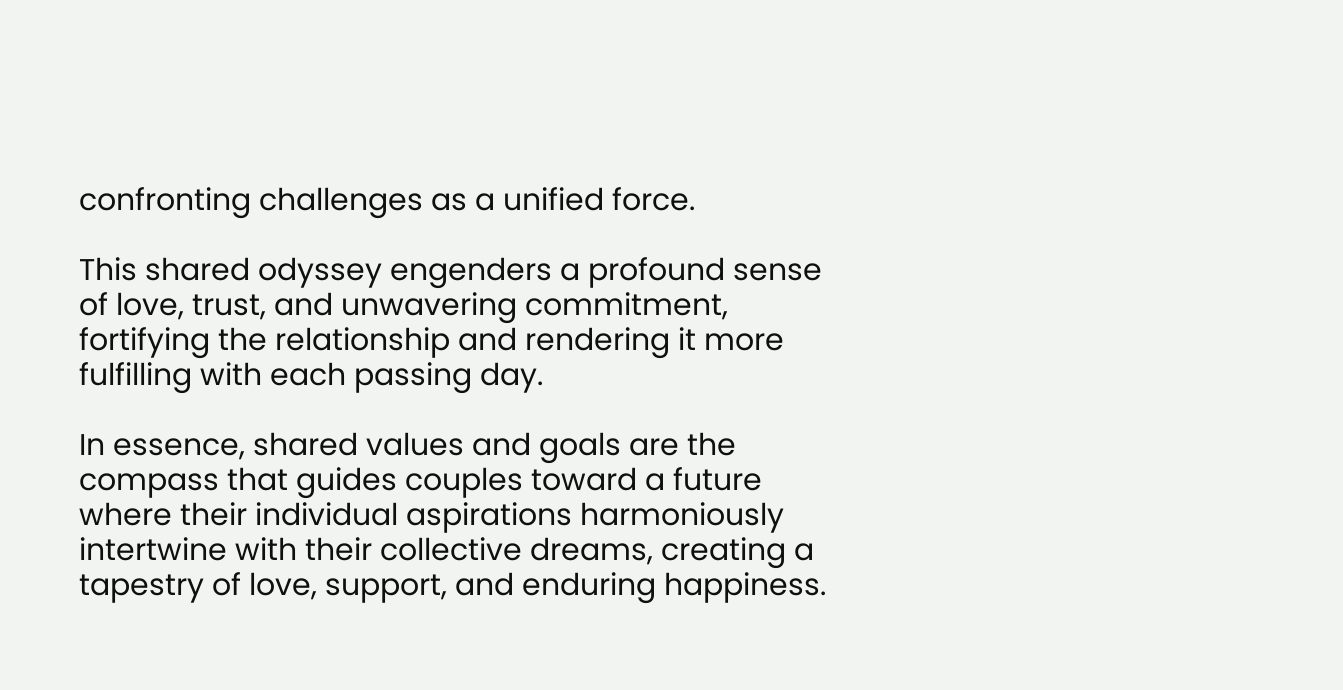confronting challenges as a unified force.

This shared odyssey engenders a profound sense of love, trust, and unwavering commitment, fortifying the relationship and rendering it more fulfilling with each passing day.

In essence, shared values and goals are the compass that guides couples toward a future where their individual aspirations harmoniously intertwine with their collective dreams, creating a tapestry of love, support, and enduring happiness.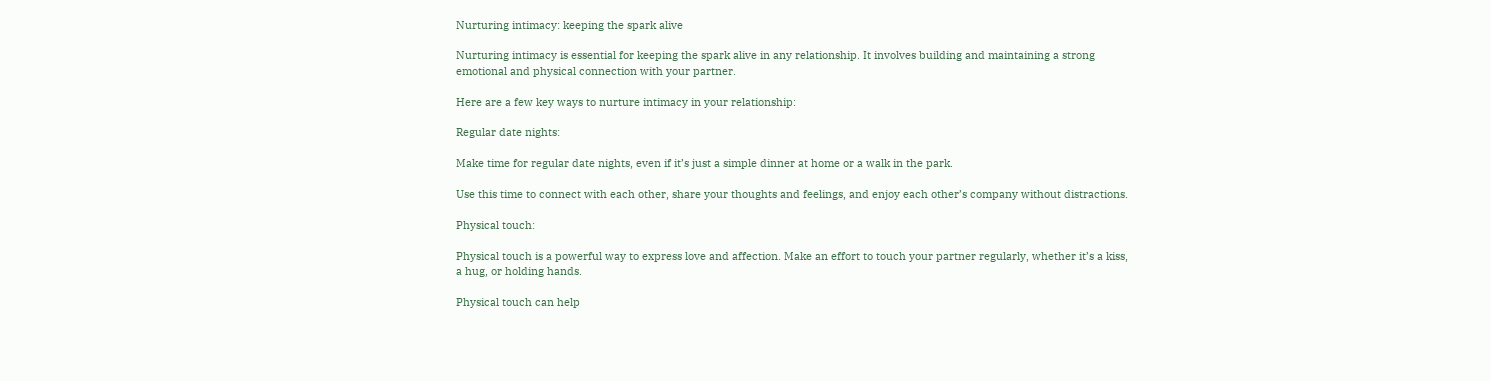Nurturing intimacy: keeping the spark alive

Nurturing intimacy is essential for keeping the spark alive in any relationship. It involves building and maintaining a strong emotional and physical connection with your partner.

Here are a few key ways to nurture intimacy in your relationship:

Regular date nights:

Make time for regular date nights, even if it’s just a simple dinner at home or a walk in the park.

Use this time to connect with each other, share your thoughts and feelings, and enjoy each other’s company without distractions.

Physical touch:

Physical touch is a powerful way to express love and affection. Make an effort to touch your partner regularly, whether it’s a kiss, a hug, or holding hands.

Physical touch can help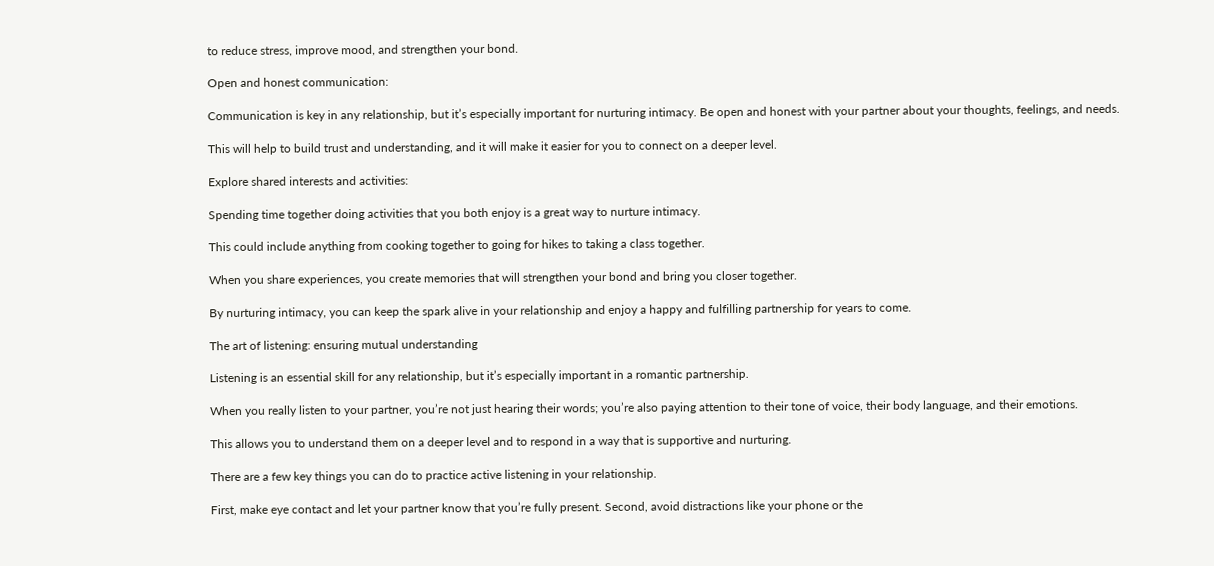to reduce stress, improve mood, and strengthen your bond.

Open and honest communication:

Communication is key in any relationship, but it’s especially important for nurturing intimacy. Be open and honest with your partner about your thoughts, feelings, and needs.

This will help to build trust and understanding, and it will make it easier for you to connect on a deeper level.

Explore shared interests and activities:

Spending time together doing activities that you both enjoy is a great way to nurture intimacy.

This could include anything from cooking together to going for hikes to taking a class together.

When you share experiences, you create memories that will strengthen your bond and bring you closer together.

By nurturing intimacy, you can keep the spark alive in your relationship and enjoy a happy and fulfilling partnership for years to come.

The art of listening: ensuring mutual understanding

Listening is an essential skill for any relationship, but it’s especially important in a romantic partnership.

When you really listen to your partner, you’re not just hearing their words; you’re also paying attention to their tone of voice, their body language, and their emotions.

This allows you to understand them on a deeper level and to respond in a way that is supportive and nurturing.

There are a few key things you can do to practice active listening in your relationship.

First, make eye contact and let your partner know that you’re fully present. Second, avoid distractions like your phone or the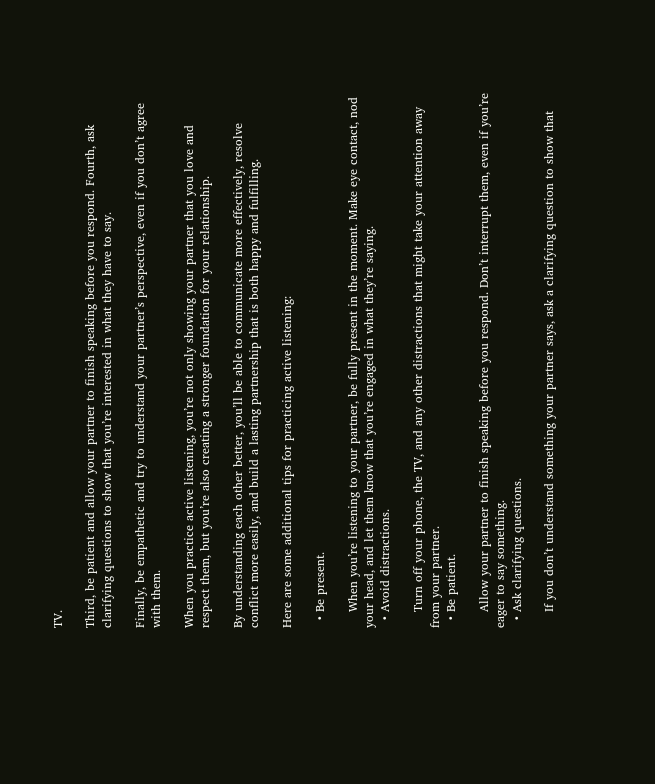TV.

Third, be patient and allow your partner to finish speaking before you respond. Fourth, ask clarifying questions to show that you’re interested in what they have to say.

Finally, be empathetic and try to understand your partner’s perspective, even if you don’t agree with them.

When you practice active listening, you’re not only showing your partner that you love and respect them, but you’re also creating a stronger foundation for your relationship.

By understanding each other better, you’ll be able to communicate more effectively, resolve conflict more easily, and build a lasting partnership that is both happy and fulfilling.

Here are some additional tips for practicing active listening:

  • Be present.

    When you’re listening to your partner, be fully present in the moment. Make eye contact, nod your head, and let them know that you’re engaged in what they’re saying.
  • Avoid distractions.

    Turn off your phone, the TV, and any other distractions that might take your attention away from your partner.
  • Be patient.

    Allow your partner to finish speaking before you respond. Don’t interrupt them, even if you’re eager to say something.
  • Ask clarifying questions.

    If you don’t understand something your partner says, ask a clarifying question to show that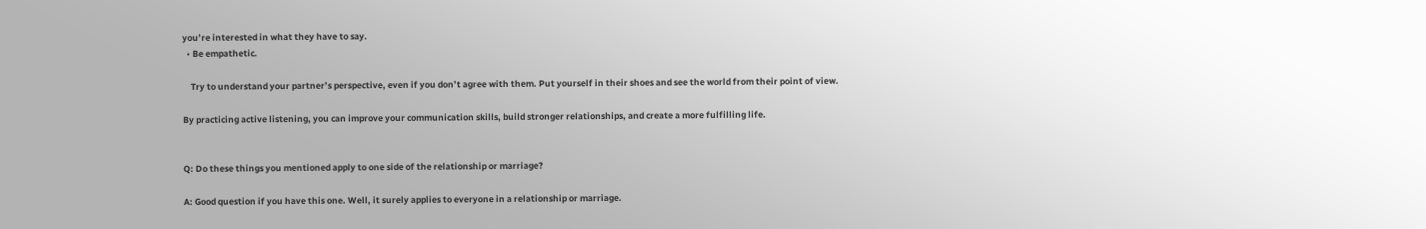you’re interested in what they have to say.
  • Be empathetic.

    Try to understand your partner’s perspective, even if you don’t agree with them. Put yourself in their shoes and see the world from their point of view.

By practicing active listening, you can improve your communication skills, build stronger relationships, and create a more fulfilling life.


Q: Do these things you mentioned apply to one side of the relationship or marriage?

A: Good question if you have this one. Well, it surely applies to everyone in a relationship or marriage.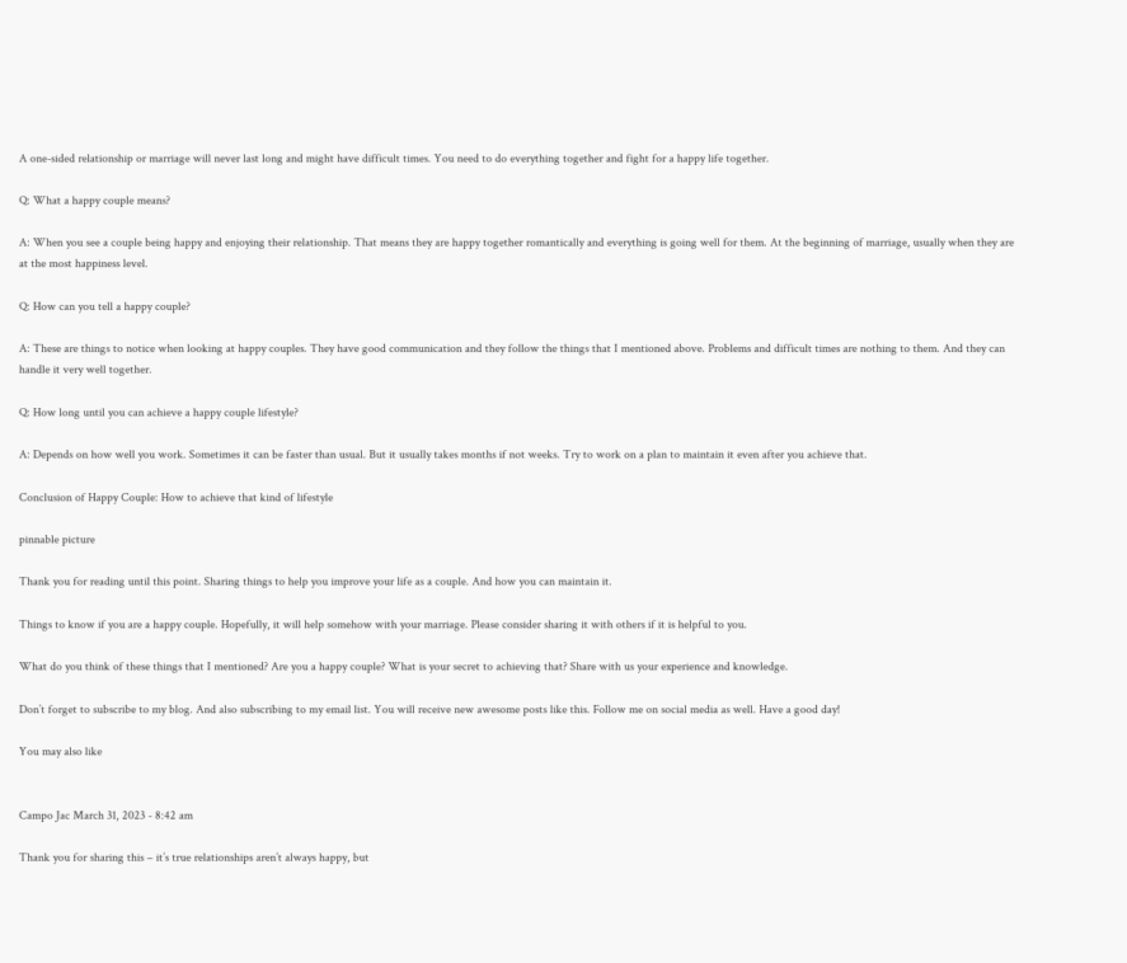A one-sided relationship or marriage will never last long and might have difficult times. You need to do everything together and fight for a happy life together.

Q: What a happy couple means?

A: When you see a couple being happy and enjoying their relationship. That means they are happy together romantically and everything is going well for them. At the beginning of marriage, usually when they are at the most happiness level.

Q: How can you tell a happy couple?

A: These are things to notice when looking at happy couples. They have good communication and they follow the things that I mentioned above. Problems and difficult times are nothing to them. And they can handle it very well together.

Q: How long until you can achieve a happy couple lifestyle?

A: Depends on how well you work. Sometimes it can be faster than usual. But it usually takes months if not weeks. Try to work on a plan to maintain it even after you achieve that.

Conclusion of Happy Couple: How to achieve that kind of lifestyle

pinnable picture

Thank you for reading until this point. Sharing things to help you improve your life as a couple. And how you can maintain it.

Things to know if you are a happy couple. Hopefully, it will help somehow with your marriage. Please consider sharing it with others if it is helpful to you.

What do you think of these things that I mentioned? Are you a happy couple? What is your secret to achieving that? Share with us your experience and knowledge.

Don’t forget to subscribe to my blog. And also subscribing to my email list. You will receive new awesome posts like this. Follow me on social media as well. Have a good day!

You may also like


Campo Jac March 31, 2023 - 8:42 am

Thank you for sharing this – it’s true relationships aren’t always happy, but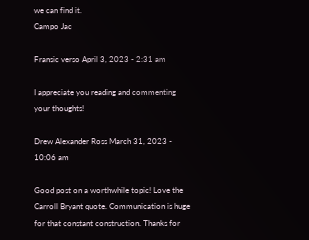we can find it.
Campo Jac

Fransic verso April 3, 2023 - 2:31 am

I appreciate you reading and commenting your thoughts!

Drew Alexander Ross March 31, 2023 - 10:06 am

Good post on a worthwhile topic! Love the Carroll Bryant quote. Communication is huge for that constant construction. Thanks for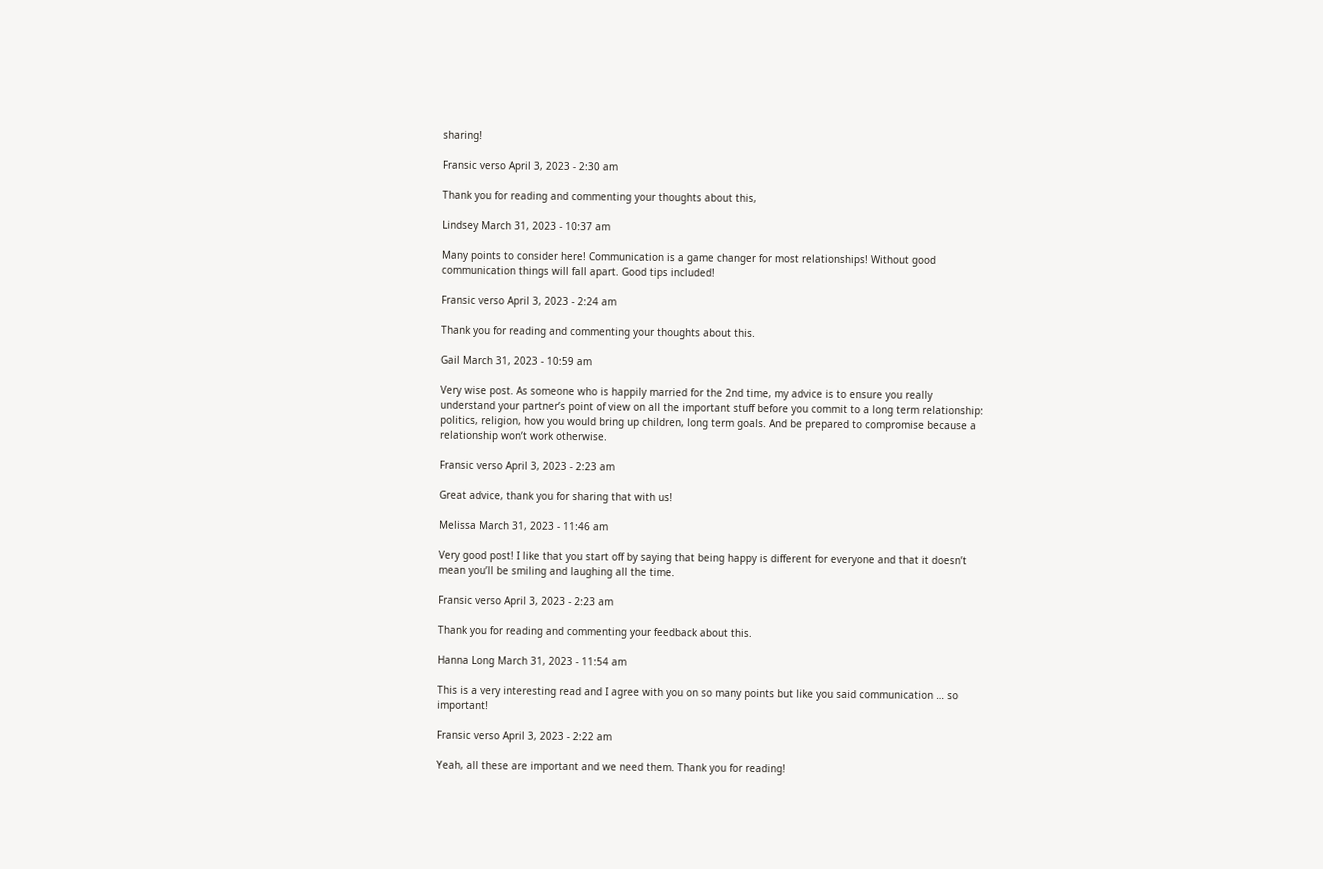sharing!

Fransic verso April 3, 2023 - 2:30 am

Thank you for reading and commenting your thoughts about this,

Lindsey March 31, 2023 - 10:37 am

Many points to consider here! Communication is a game changer for most relationships! Without good communication things will fall apart. Good tips included!

Fransic verso April 3, 2023 - 2:24 am

Thank you for reading and commenting your thoughts about this.

Gail March 31, 2023 - 10:59 am

Very wise post. As someone who is happily married for the 2nd time, my advice is to ensure you really understand your partner’s point of view on all the important stuff before you commit to a long term relationship: politics, religion, how you would bring up children, long term goals. And be prepared to compromise because a relationship won’t work otherwise.

Fransic verso April 3, 2023 - 2:23 am

Great advice, thank you for sharing that with us!

Melissa March 31, 2023 - 11:46 am

Very good post! I like that you start off by saying that being happy is different for everyone and that it doesn’t mean you’ll be smiling and laughing all the time.

Fransic verso April 3, 2023 - 2:23 am

Thank you for reading and commenting your feedback about this.

Hanna Long March 31, 2023 - 11:54 am

This is a very interesting read and I agree with you on so many points but like you said communication … so important!

Fransic verso April 3, 2023 - 2:22 am

Yeah, all these are important and we need them. Thank you for reading!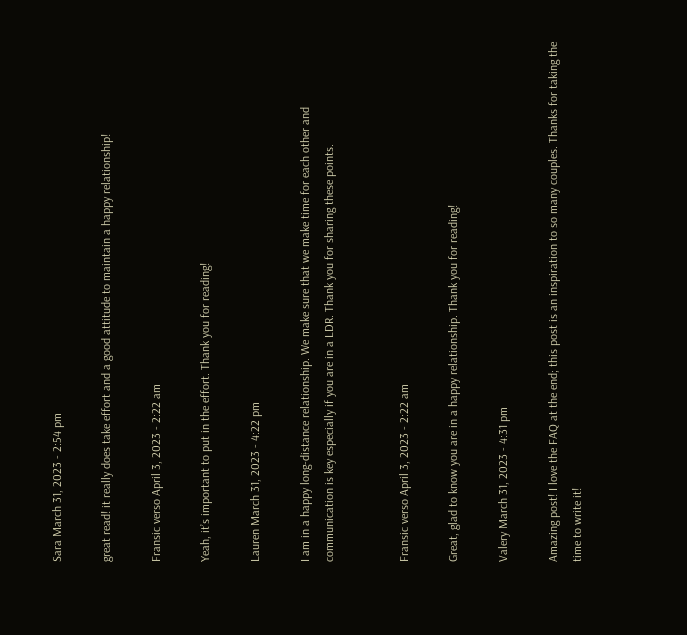Sara March 31, 2023 - 2:54 pm

great read! it really does take effort and a good attitude to maintain a happy relationship!

Fransic verso April 3, 2023 - 2:22 am

Yeah, it’s important to put in the effort. Thank you for reading!

Lauren March 31, 2023 - 4:22 pm

I am in a happy long-distance relationship. We make sure that we make time for each other and communication is key especially if you are in a LDR. Thank you for sharing these points.


Fransic verso April 3, 2023 - 2:22 am

Great, glad to know you are in a happy relationship. Thank you for reading!

Valery March 31, 2023 - 4:31 pm

Amazing post! I love the FAQ at the end; this post is an inspiration to so many couples. Thanks for taking the time to write it!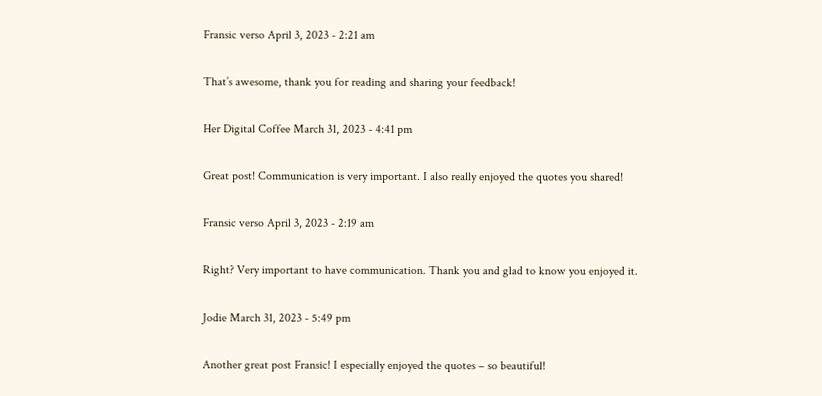Fransic verso April 3, 2023 - 2:21 am

That’s awesome, thank you for reading and sharing your feedback!

Her Digital Coffee March 31, 2023 - 4:41 pm

Great post! Communication is very important. I also really enjoyed the quotes you shared!

Fransic verso April 3, 2023 - 2:19 am

Right? Very important to have communication. Thank you and glad to know you enjoyed it.

Jodie March 31, 2023 - 5:49 pm

Another great post Fransic! I especially enjoyed the quotes – so beautiful!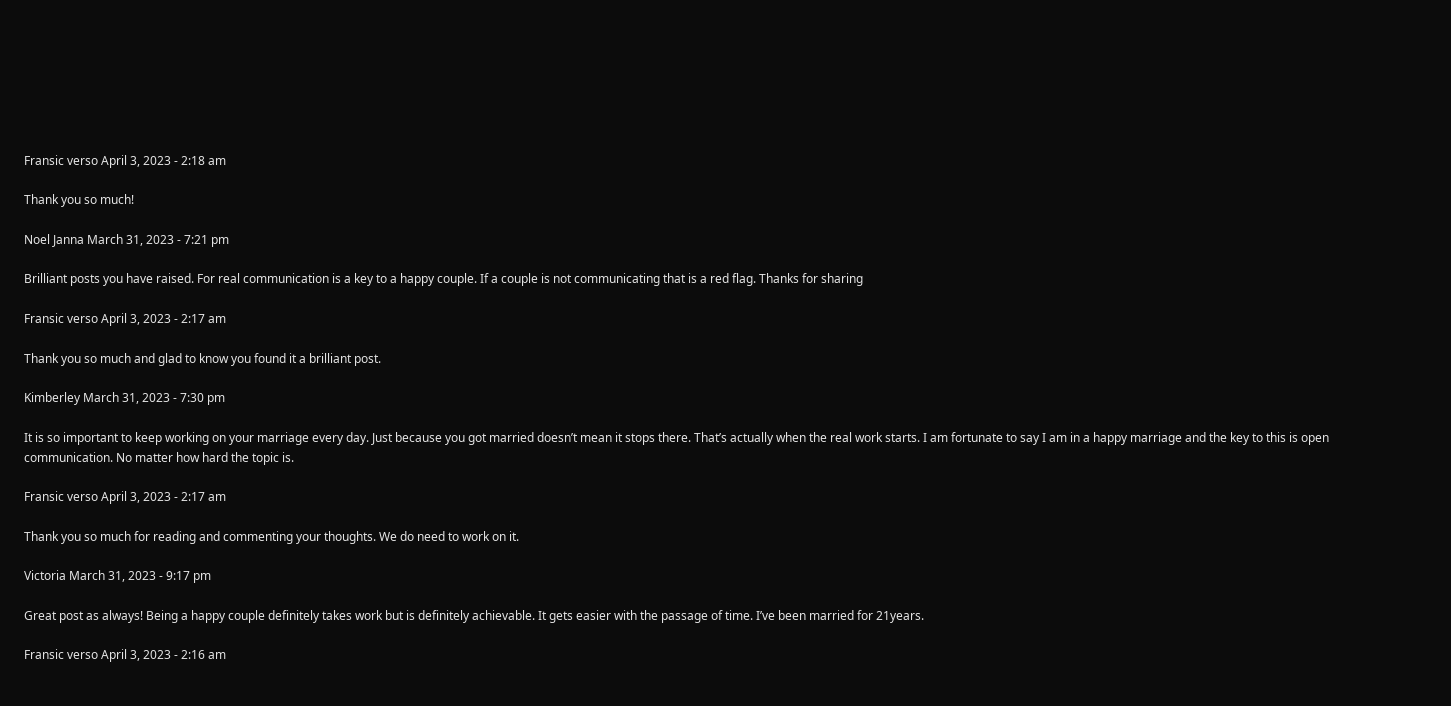Fransic verso April 3, 2023 - 2:18 am

Thank you so much!

Noel Janna March 31, 2023 - 7:21 pm

Brilliant posts you have raised. For real communication is a key to a happy couple. If a couple is not communicating that is a red flag. Thanks for sharing

Fransic verso April 3, 2023 - 2:17 am

Thank you so much and glad to know you found it a brilliant post.

Kimberley March 31, 2023 - 7:30 pm

It is so important to keep working on your marriage every day. Just because you got married doesn’t mean it stops there. That’s actually when the real work starts. I am fortunate to say I am in a happy marriage and the key to this is open communication. No matter how hard the topic is.

Fransic verso April 3, 2023 - 2:17 am

Thank you so much for reading and commenting your thoughts. We do need to work on it.

Victoria March 31, 2023 - 9:17 pm

Great post as always! Being a happy couple definitely takes work but is definitely achievable. It gets easier with the passage of time. I’ve been married for 21years.

Fransic verso April 3, 2023 - 2:16 am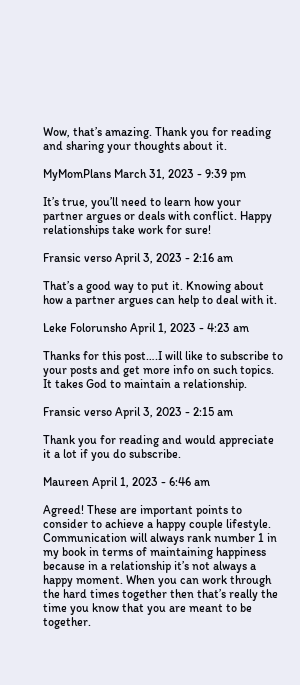Wow, that’s amazing. Thank you for reading and sharing your thoughts about it.

MyMomPlans March 31, 2023 - 9:39 pm

It’s true, you’ll need to learn how your partner argues or deals with conflict. Happy relationships take work for sure!

Fransic verso April 3, 2023 - 2:16 am

That’s a good way to put it. Knowing about how a partner argues can help to deal with it.

Leke Folorunsho April 1, 2023 - 4:23 am

Thanks for this post….I will like to subscribe to your posts and get more info on such topics. It takes God to maintain a relationship.

Fransic verso April 3, 2023 - 2:15 am

Thank you for reading and would appreciate it a lot if you do subscribe.

Maureen April 1, 2023 - 6:46 am

Agreed! These are important points to consider to achieve a happy couple lifestyle. Communication will always rank number 1 in my book in terms of maintaining happiness because in a relationship it’s not always a happy moment. When you can work through the hard times together then that’s really the time you know that you are meant to be together.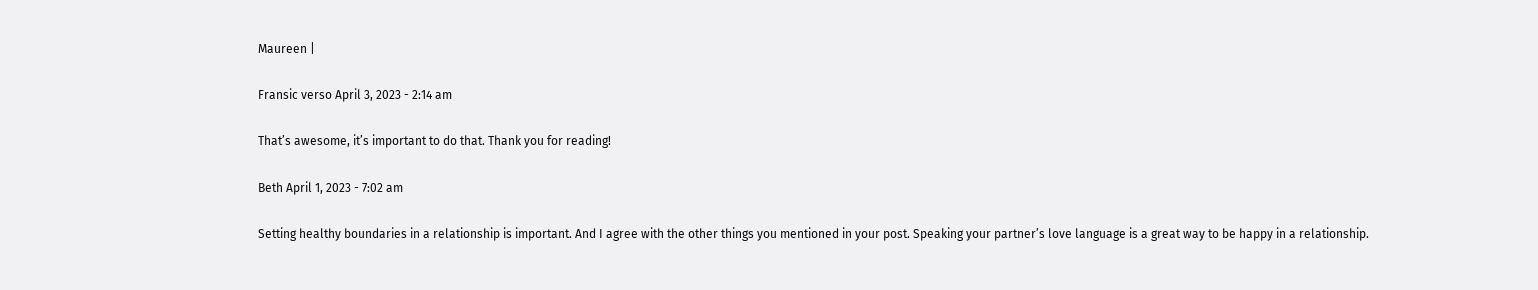Maureen |

Fransic verso April 3, 2023 - 2:14 am

That’s awesome, it’s important to do that. Thank you for reading!

Beth April 1, 2023 - 7:02 am

Setting healthy boundaries in a relationship is important. And I agree with the other things you mentioned in your post. Speaking your partner’s love language is a great way to be happy in a relationship.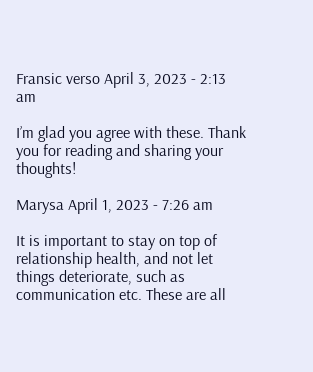Fransic verso April 3, 2023 - 2:13 am

I’m glad you agree with these. Thank you for reading and sharing your thoughts!

Marysa April 1, 2023 - 7:26 am

It is important to stay on top of relationship health, and not let things deteriorate, such as communication etc. These are all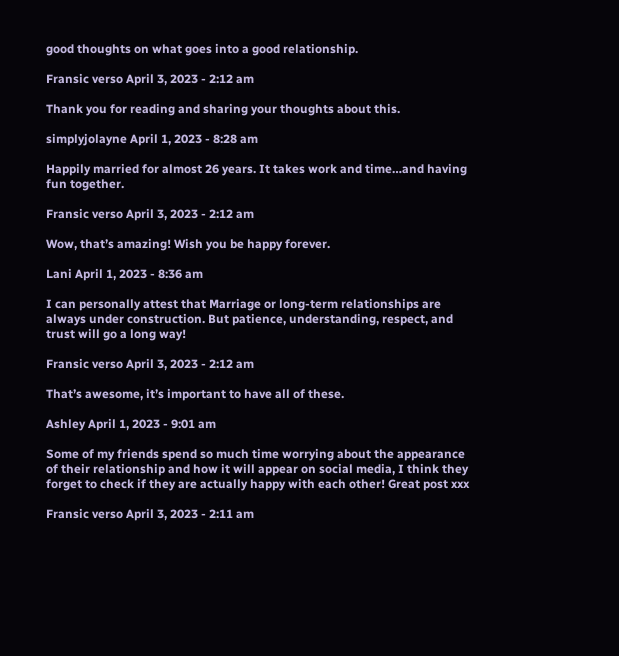good thoughts on what goes into a good relationship.

Fransic verso April 3, 2023 - 2:12 am

Thank you for reading and sharing your thoughts about this.

simplyjolayne April 1, 2023 - 8:28 am

Happily married for almost 26 years. It takes work and time…and having fun together.

Fransic verso April 3, 2023 - 2:12 am

Wow, that’s amazing! Wish you be happy forever.

Lani April 1, 2023 - 8:36 am

I can personally attest that Marriage or long-term relationships are always under construction. But patience, understanding, respect, and trust will go a long way!

Fransic verso April 3, 2023 - 2:12 am

That’s awesome, it’s important to have all of these.

Ashley April 1, 2023 - 9:01 am

Some of my friends spend so much time worrying about the appearance of their relationship and how it will appear on social media, I think they forget to check if they are actually happy with each other! Great post xxx

Fransic verso April 3, 2023 - 2:11 am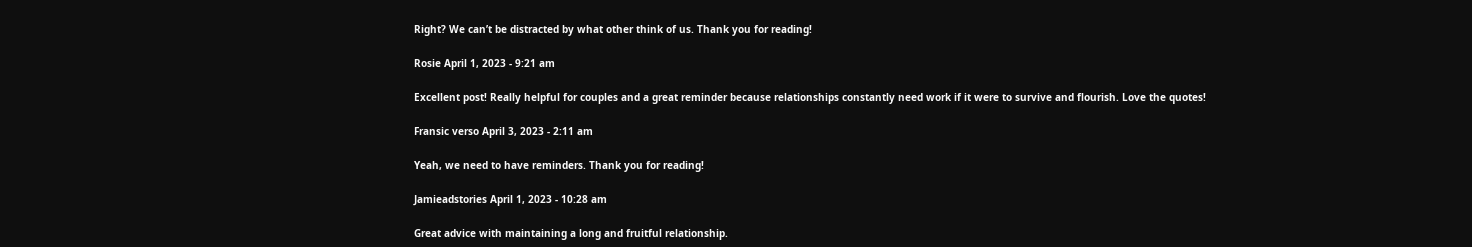Right? We can’t be distracted by what other think of us. Thank you for reading!

Rosie April 1, 2023 - 9:21 am

Excellent post! Really helpful for couples and a great reminder because relationships constantly need work if it were to survive and flourish. Love the quotes!

Fransic verso April 3, 2023 - 2:11 am

Yeah, we need to have reminders. Thank you for reading!

Jamieadstories April 1, 2023 - 10:28 am

Great advice with maintaining a long and fruitful relationship.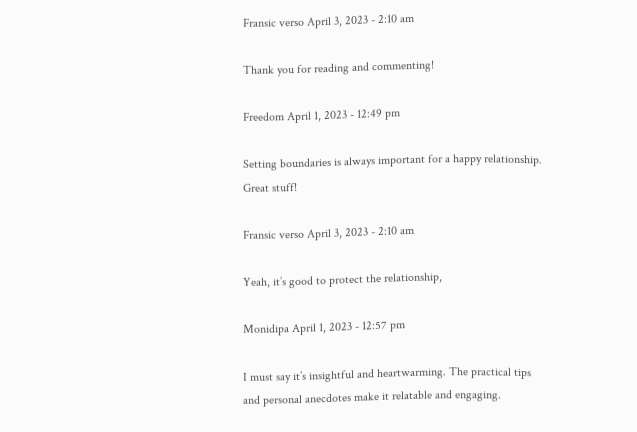Fransic verso April 3, 2023 - 2:10 am

Thank you for reading and commenting!

Freedom April 1, 2023 - 12:49 pm

Setting boundaries is always important for a happy relationship. Great stuff!

Fransic verso April 3, 2023 - 2:10 am

Yeah, it’s good to protect the relationship,

Monidipa April 1, 2023 - 12:57 pm

I must say it’s insightful and heartwarming. The practical tips and personal anecdotes make it relatable and engaging.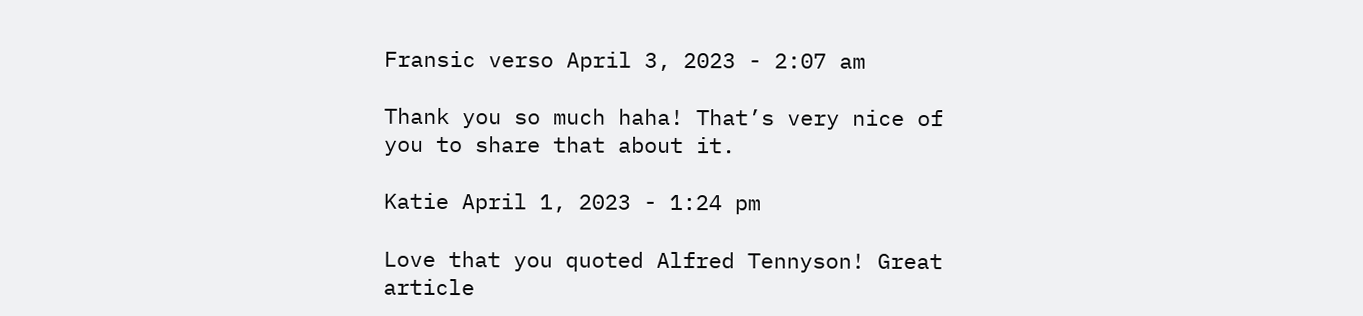Fransic verso April 3, 2023 - 2:07 am

Thank you so much haha! That’s very nice of you to share that about it.

Katie April 1, 2023 - 1:24 pm

Love that you quoted Alfred Tennyson! Great article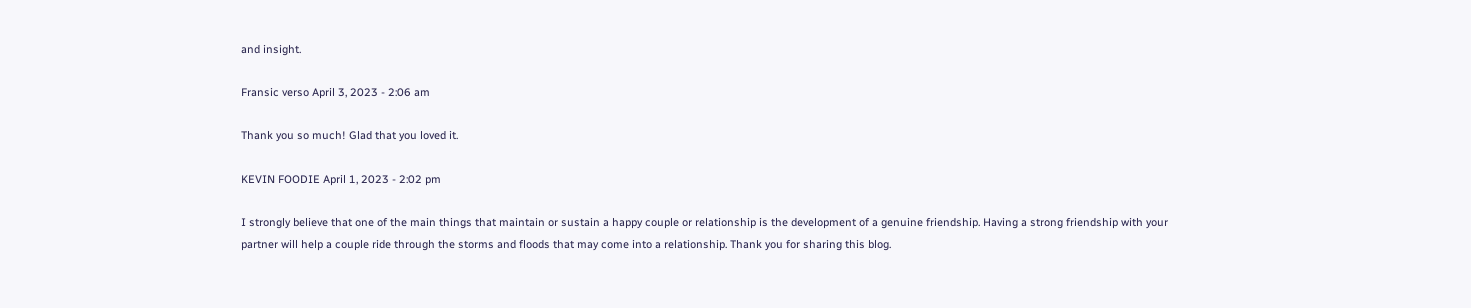and insight.

Fransic verso April 3, 2023 - 2:06 am

Thank you so much! Glad that you loved it.

KEVIN FOODIE April 1, 2023 - 2:02 pm

I strongly believe that one of the main things that maintain or sustain a happy couple or relationship is the development of a genuine friendship. Having a strong friendship with your partner will help a couple ride through the storms and floods that may come into a relationship. Thank you for sharing this blog.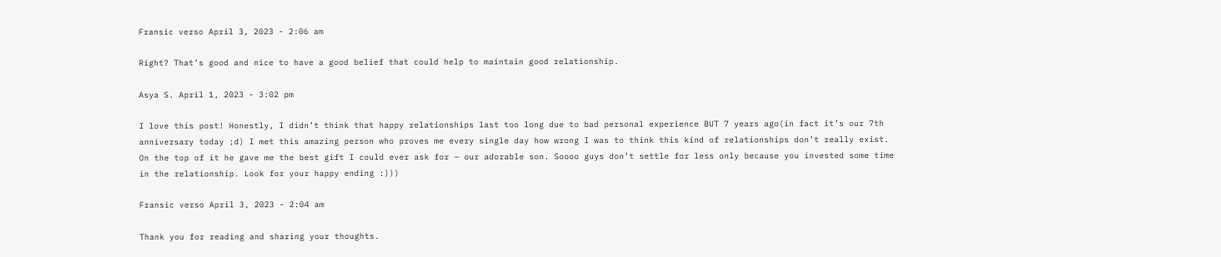Fransic verso April 3, 2023 - 2:06 am

Right? That’s good and nice to have a good belief that could help to maintain good relationship.

Asya S. April 1, 2023 - 3:02 pm

I love this post! Honestly, I didn’t think that happy relationships last too long due to bad personal experience BUT 7 years ago(in fact it’s our 7th anniversary today ;d) I met this amazing person who proves me every single day how wrong I was to think this kind of relationships don’t really exist. On the top of it he gave me the best gift I could ever ask for – our adorable son. Soooo guys don’t settle for less only because you invested some time in the relationship. Look for your happy ending :)))

Fransic verso April 3, 2023 - 2:04 am

Thank you for reading and sharing your thoughts.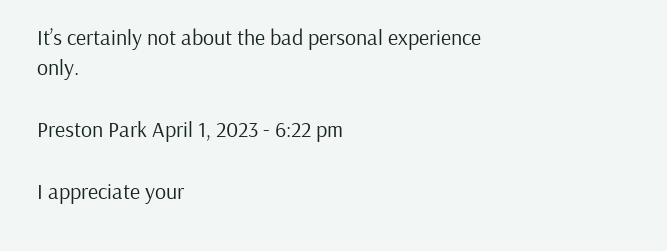It’s certainly not about the bad personal experience only.

Preston Park April 1, 2023 - 6:22 pm

I appreciate your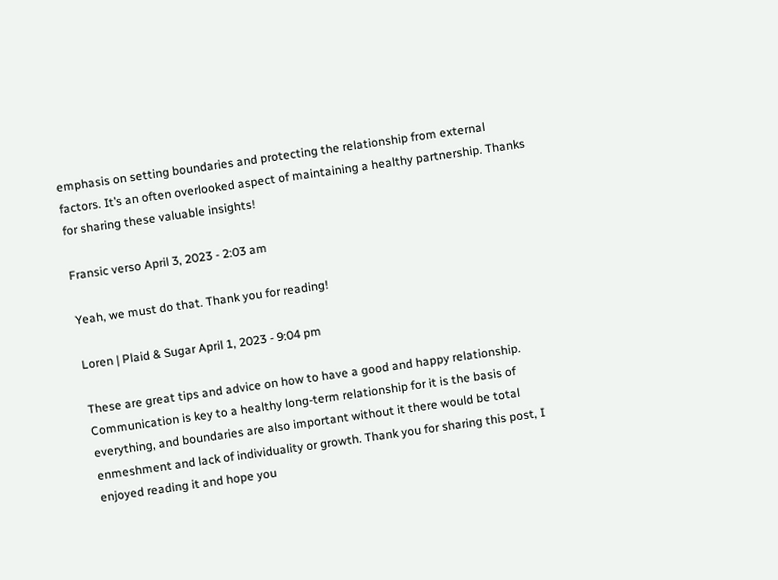emphasis on setting boundaries and protecting the relationship from external factors. It’s an often overlooked aspect of maintaining a healthy partnership. Thanks for sharing these valuable insights!

Fransic verso April 3, 2023 - 2:03 am

Yeah, we must do that. Thank you for reading!

Loren | Plaid & Sugar April 1, 2023 - 9:04 pm

These are great tips and advice on how to have a good and happy relationship. Communication is key to a healthy long-term relationship for it is the basis of everything, and boundaries are also important without it there would be total enmeshment and lack of individuality or growth. Thank you for sharing this post, I enjoyed reading it and hope you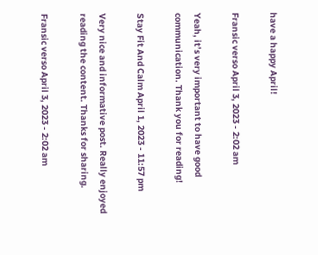have a happy April!

Fransic verso April 3, 2023 - 2:02 am

Yeah, it’s very important to have good communication. Thank you for reading!

Stay Fit And Calm April 1, 2023 - 11:57 pm

Very nice and informative post. Really enjoyed reading the content. Thanks for sharing.

Fransic verso April 3, 2023 - 2:02 am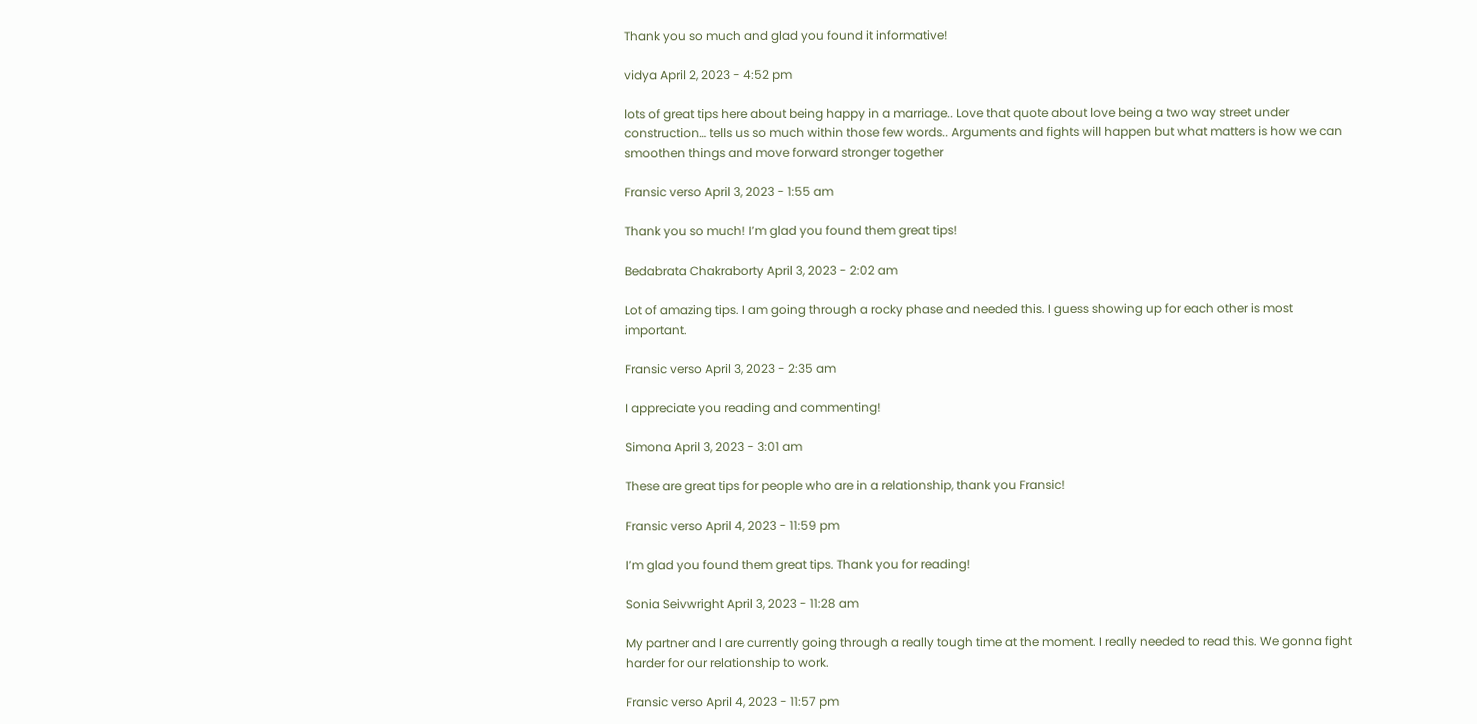Thank you so much and glad you found it informative!

vidya April 2, 2023 - 4:52 pm

lots of great tips here about being happy in a marriage.. Love that quote about love being a two way street under construction… tells us so much within those few words.. Arguments and fights will happen but what matters is how we can smoothen things and move forward stronger together

Fransic verso April 3, 2023 - 1:55 am

Thank you so much! I’m glad you found them great tips!

Bedabrata Chakraborty April 3, 2023 - 2:02 am

Lot of amazing tips. I am going through a rocky phase and needed this. I guess showing up for each other is most important.

Fransic verso April 3, 2023 - 2:35 am

I appreciate you reading and commenting!

Simona April 3, 2023 - 3:01 am

These are great tips for people who are in a relationship, thank you Fransic!

Fransic verso April 4, 2023 - 11:59 pm

I’m glad you found them great tips. Thank you for reading!

Sonia Seivwright April 3, 2023 - 11:28 am

My partner and I are currently going through a really tough time at the moment. I really needed to read this. We gonna fight harder for our relationship to work.

Fransic verso April 4, 2023 - 11:57 pm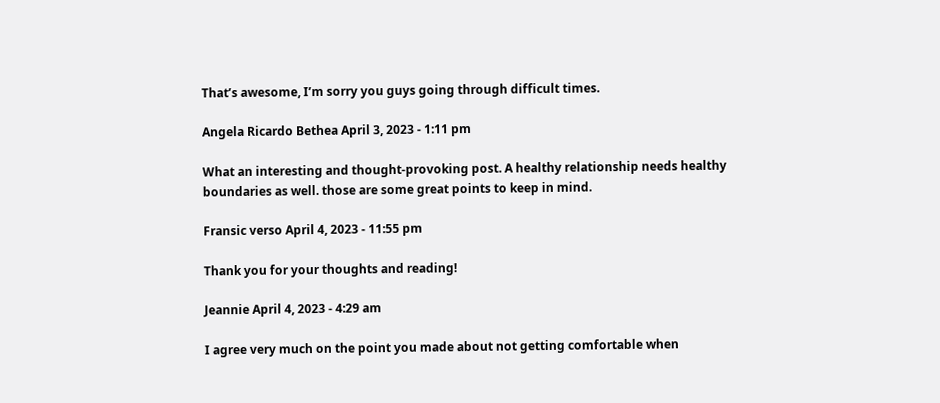That’s awesome, I’m sorry you guys going through difficult times.

Angela Ricardo Bethea April 3, 2023 - 1:11 pm

What an interesting and thought-provoking post. A healthy relationship needs healthy boundaries as well. those are some great points to keep in mind.

Fransic verso April 4, 2023 - 11:55 pm

Thank you for your thoughts and reading!

Jeannie April 4, 2023 - 4:29 am

I agree very much on the point you made about not getting comfortable when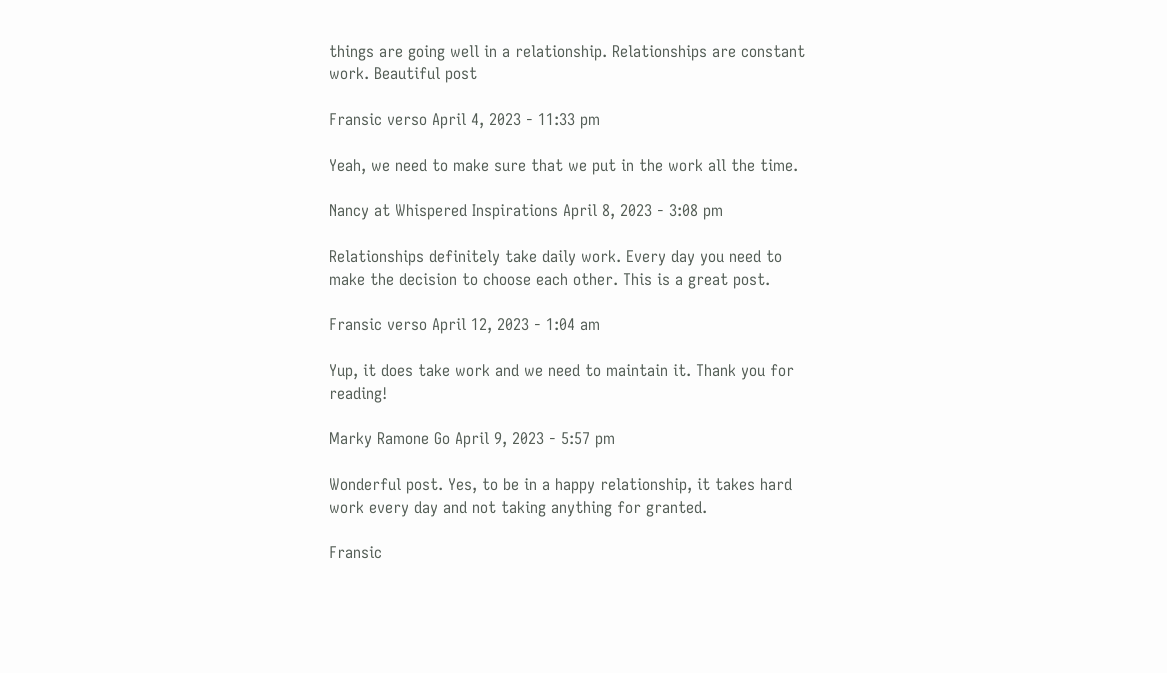things are going well in a relationship. Relationships are constant work. Beautiful post

Fransic verso April 4, 2023 - 11:33 pm

Yeah, we need to make sure that we put in the work all the time.

Nancy at Whispered Inspirations April 8, 2023 - 3:08 pm

Relationships definitely take daily work. Every day you need to make the decision to choose each other. This is a great post.

Fransic verso April 12, 2023 - 1:04 am

Yup, it does take work and we need to maintain it. Thank you for reading!

Marky Ramone Go April 9, 2023 - 5:57 pm

Wonderful post. Yes, to be in a happy relationship, it takes hard work every day and not taking anything for granted.

Fransic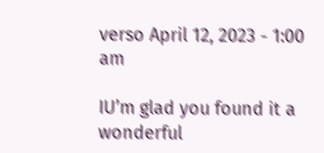verso April 12, 2023 - 1:00 am

IU’m glad you found it a wonderful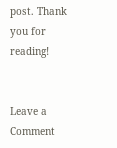post. Thank you for reading!


Leave a Comment